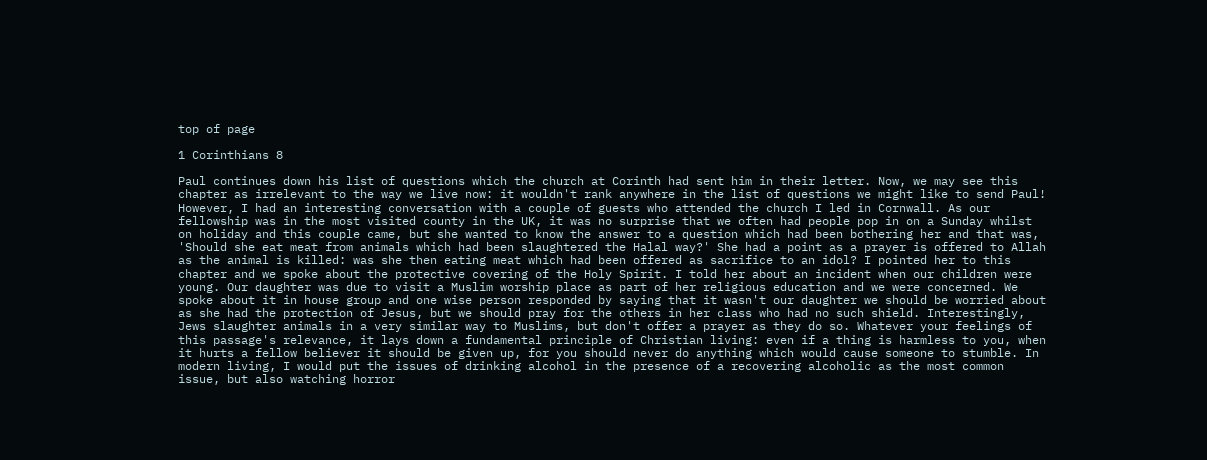top of page

1 Corinthians 8

Paul continues down his list of questions which the church at Corinth had sent him in their letter. Now, we may see this chapter as irrelevant to the way we live now: it wouldn't rank anywhere in the list of questions we might like to send Paul! However, I had an interesting conversation with a couple of guests who attended the church I led in Cornwall. As our fellowship was in the most visited county in the UK, it was no surprise that we often had people pop in on a Sunday whilst on holiday and this couple came, but she wanted to know the answer to a question which had been bothering her and that was, 'Should she eat meat from animals which had been slaughtered the Halal way?' She had a point as a prayer is offered to Allah as the animal is killed: was she then eating meat which had been offered as sacrifice to an idol? I pointed her to this chapter and we spoke about the protective covering of the Holy Spirit. I told her about an incident when our children were young. Our daughter was due to visit a Muslim worship place as part of her religious education and we were concerned. We spoke about it in house group and one wise person responded by saying that it wasn't our daughter we should be worried about as she had the protection of Jesus, but we should pray for the others in her class who had no such shield. Interestingly, Jews slaughter animals in a very similar way to Muslims, but don't offer a prayer as they do so. Whatever your feelings of this passage's relevance, it lays down a fundamental principle of Christian living: even if a thing is harmless to you, when it hurts a fellow believer it should be given up, for you should never do anything which would cause someone to stumble. In modern living, I would put the issues of drinking alcohol in the presence of a recovering alcoholic as the most common issue, but also watching horror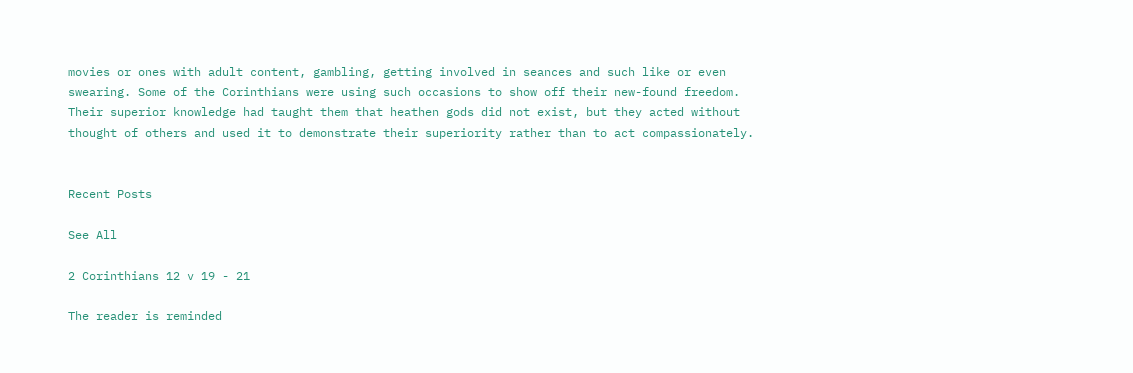movies or ones with adult content, gambling, getting involved in seances and such like or even swearing. Some of the Corinthians were using such occasions to show off their new-found freedom. Their superior knowledge had taught them that heathen gods did not exist, but they acted without thought of others and used it to demonstrate their superiority rather than to act compassionately.


Recent Posts

See All

2 Corinthians 12 v 19 - 21

The reader is reminded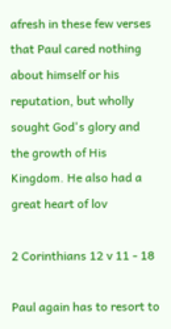afresh in these few verses that Paul cared nothing about himself or his reputation, but wholly sought God's glory and the growth of His Kingdom. He also had a great heart of lov

2 Corinthians 12 v 11 - 18

Paul again has to resort to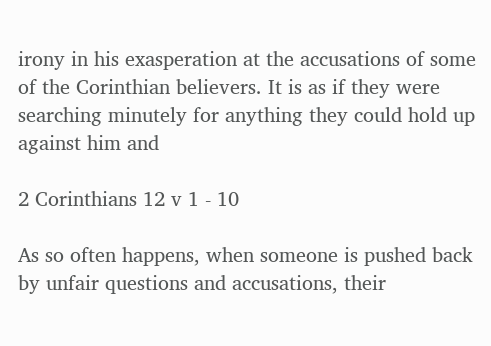irony in his exasperation at the accusations of some of the Corinthian believers. It is as if they were searching minutely for anything they could hold up against him and

2 Corinthians 12 v 1 - 10

As so often happens, when someone is pushed back by unfair questions and accusations, their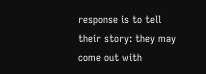response is to tell their story: they may come out with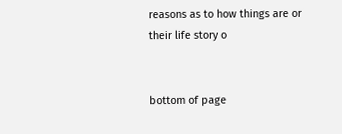reasons as to how things are or their life story o


bottom of page